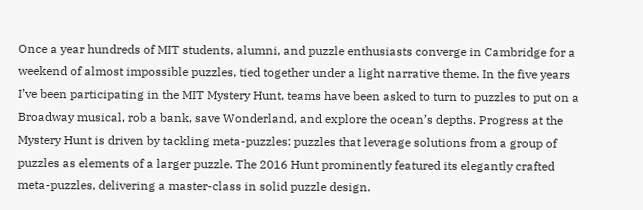Once a year hundreds of MIT students, alumni, and puzzle enthusiasts converge in Cambridge for a weekend of almost impossible puzzles, tied together under a light narrative theme. In the five years I’ve been participating in the MIT Mystery Hunt, teams have been asked to turn to puzzles to put on a Broadway musical, rob a bank, save Wonderland, and explore the ocean’s depths. Progress at the Mystery Hunt is driven by tackling meta-puzzles: puzzles that leverage solutions from a group of puzzles as elements of a larger puzzle. The 2016 Hunt prominently featured its elegantly crafted meta-puzzles, delivering a master-class in solid puzzle design.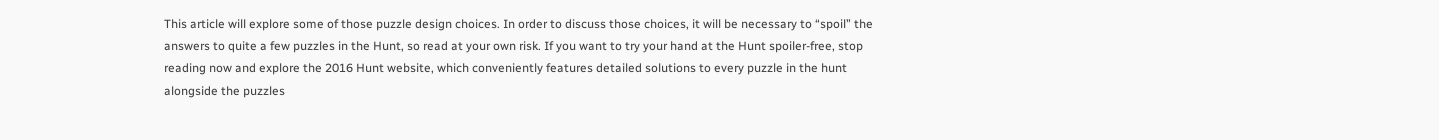This article will explore some of those puzzle design choices. In order to discuss those choices, it will be necessary to “spoil” the answers to quite a few puzzles in the Hunt, so read at your own risk. If you want to try your hand at the Hunt spoiler-free, stop reading now and explore the 2016 Hunt website, which conveniently features detailed solutions to every puzzle in the hunt alongside the puzzles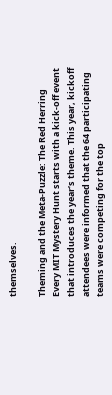themselves.

Theming and the Meta-Puzzle: The Red Herring
Every MIT Mystery Hunt starts with a kick-off event that introduces the year’s theme. This year, kickoff attendees were informed that the 64 participating teams were competing for the top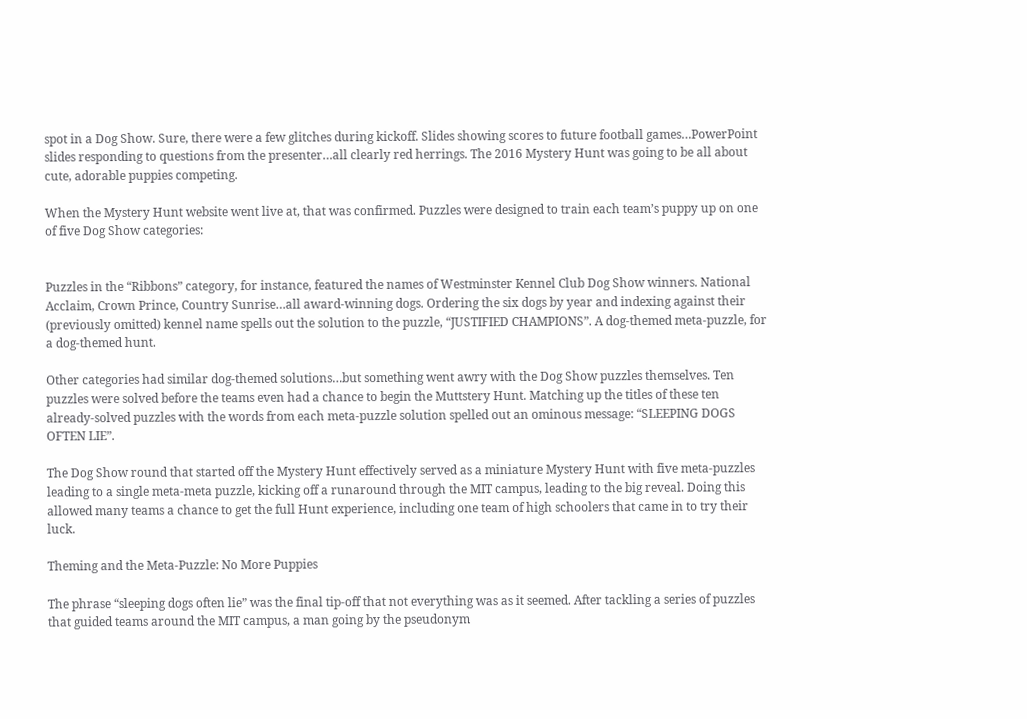spot in a Dog Show. Sure, there were a few glitches during kickoff. Slides showing scores to future football games…PowerPoint slides responding to questions from the presenter…all clearly red herrings. The 2016 Mystery Hunt was going to be all about cute, adorable puppies competing.

When the Mystery Hunt website went live at, that was confirmed. Puzzles were designed to train each team’s puppy up on one of five Dog Show categories:


Puzzles in the “Ribbons” category, for instance, featured the names of Westminster Kennel Club Dog Show winners. National Acclaim, Crown Prince, Country Sunrise…all award-winning dogs. Ordering the six dogs by year and indexing against their (previously omitted) kennel name spells out the solution to the puzzle, “JUSTIFIED CHAMPIONS”. A dog-themed meta-puzzle, for a dog-themed hunt.

Other categories had similar dog-themed solutions…but something went awry with the Dog Show puzzles themselves. Ten puzzles were solved before the teams even had a chance to begin the Muttstery Hunt. Matching up the titles of these ten already-solved puzzles with the words from each meta-puzzle solution spelled out an ominous message: “SLEEPING DOGS OFTEN LIE”.

The Dog Show round that started off the Mystery Hunt effectively served as a miniature Mystery Hunt with five meta-puzzles leading to a single meta-meta puzzle, kicking off a runaround through the MIT campus, leading to the big reveal. Doing this allowed many teams a chance to get the full Hunt experience, including one team of high schoolers that came in to try their luck.

Theming and the Meta-Puzzle: No More Puppies

The phrase “sleeping dogs often lie” was the final tip-off that not everything was as it seemed. After tackling a series of puzzles that guided teams around the MIT campus, a man going by the pseudonym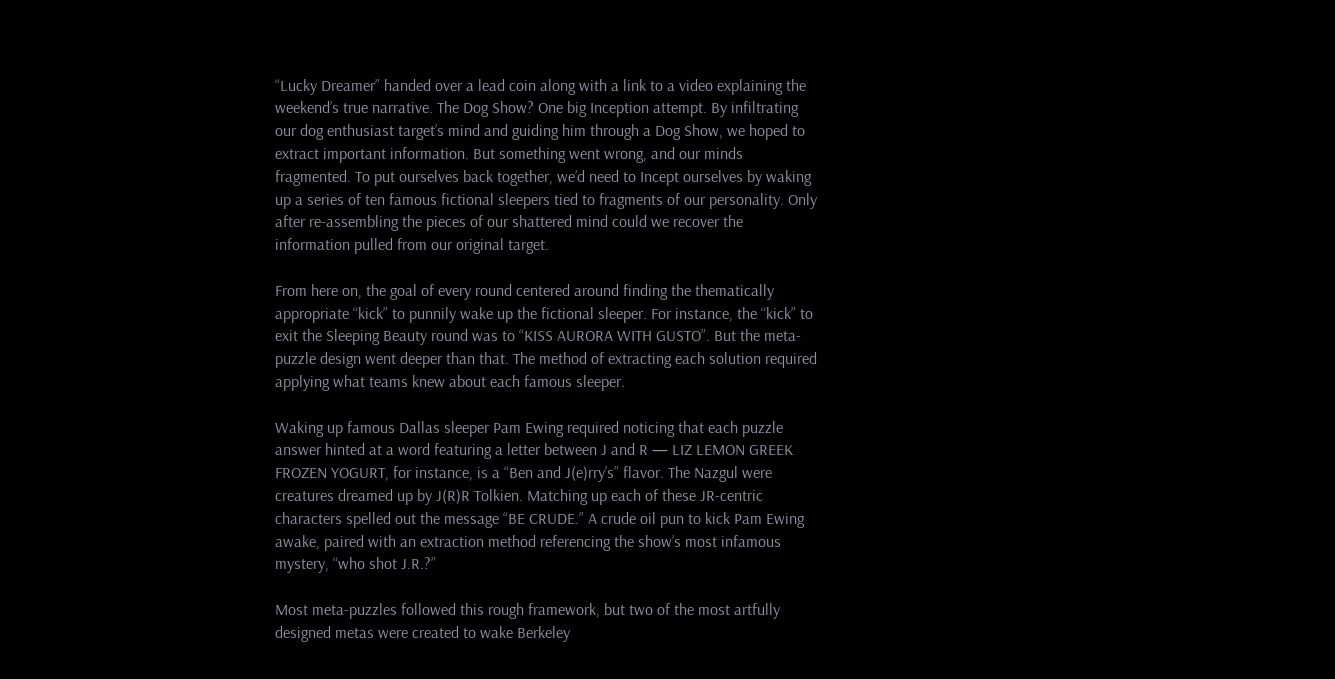“Lucky Dreamer” handed over a lead coin along with a link to a video explaining the weekend’s true narrative. The Dog Show? One big Inception attempt. By infiltrating our dog enthusiast target’s mind and guiding him through a Dog Show, we hoped to extract important information. But something went wrong, and our minds fragmented. To put ourselves back together, we’d need to Incept ourselves by waking up a series of ten famous fictional sleepers tied to fragments of our personality. Only after re-assembling the pieces of our shattered mind could we recover the information pulled from our original target.

From here on, the goal of every round centered around finding the thematically appropriate “kick” to punnily wake up the fictional sleeper. For instance, the “kick” to exit the Sleeping Beauty round was to “KISS AURORA WITH GUSTO”. But the meta-puzzle design went deeper than that. The method of extracting each solution required applying what teams knew about each famous sleeper.

Waking up famous Dallas sleeper Pam Ewing required noticing that each puzzle answer hinted at a word featuring a letter between J and R — LIZ LEMON GREEK FROZEN YOGURT, for instance, is a “Ben and J(e)rry’s” flavor. The Nazgul were creatures dreamed up by J(R)R Tolkien. Matching up each of these JR-centric characters spelled out the message “BE CRUDE.” A crude oil pun to kick Pam Ewing awake, paired with an extraction method referencing the show’s most infamous mystery, “who shot J.R.?”

Most meta-puzzles followed this rough framework, but two of the most artfully designed metas were created to wake Berkeley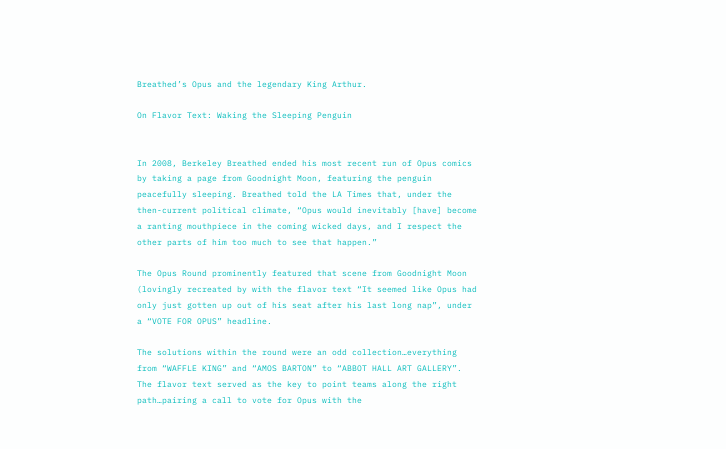Breathed’s Opus and the legendary King Arthur.

On Flavor Text: Waking the Sleeping Penguin


In 2008, Berkeley Breathed ended his most recent run of Opus comics by taking a page from Goodnight Moon, featuring the penguin peacefully sleeping. Breathed told the LA Times that, under the then-current political climate, “Opus would inevitably [have] become a ranting mouthpiece in the coming wicked days, and I respect the other parts of him too much to see that happen.”

The Opus Round prominently featured that scene from Goodnight Moon (lovingly recreated by with the flavor text “It seemed like Opus had only just gotten up out of his seat after his last long nap”, under a “VOTE FOR OPUS” headline.

The solutions within the round were an odd collection…everything from “WAFFLE KING” and “AMOS BARTON” to “ABBOT HALL ART GALLERY”. The flavor text served as the key to point teams along the right path…pairing a call to vote for Opus with the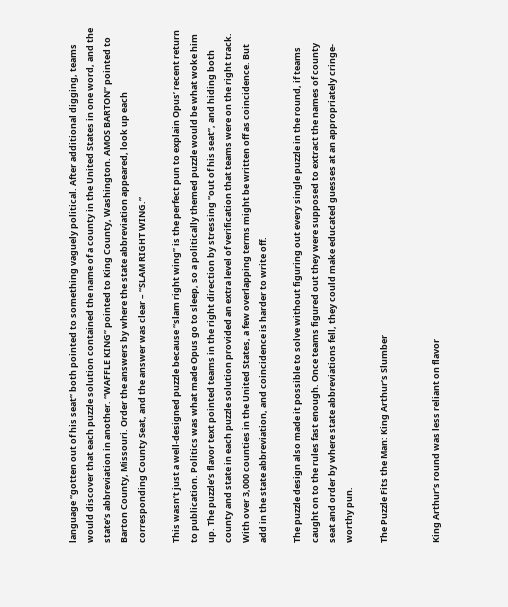language “gotten out of his seat” both pointed to something vaguely political. After additional digging, teams would discover that each puzzle solution contained the name of a county in the United States in one word, and the state’s abbreviation in another. “WAFFLE KING” pointed to King County, Washington. AMOS BARTON” pointed to Barton County, Missouri. Order the answers by where the state abbreviation appeared, look up each corresponding County Seat, and the answer was clear – “SLAM RIGHT WING.”

This wasn’t just a well-designed puzzle because “slam right wing” is the perfect pun to explain Opus’ recent return to publication. Politics was what made Opus go to sleep, so a politically themed puzzle would be what woke him up. The puzzle’s flavor text pointed teams in the right direction by stressing “out of his seat”, and hiding both county and state in each puzzle solution provided an extra level of verification that teams were on the right track. With over 3,000 counties in the United States, a few overlapping terms might be written off as coincidence. But add in the state abbreviation, and coincidence is harder to write off.

The puzzle design also made it possible to solve without figuring out every single puzzle in the round, if teams caught on to the rules fast enough. Once teams figured out they were supposed to extract the names of county seat and order by where state abbreviations fell, they could make educated guesses at an appropriately cringe-worthy pun.

The Puzzle Fits the Man: King Arthur’s Slumber


King Arthur’s round was less reliant on flavor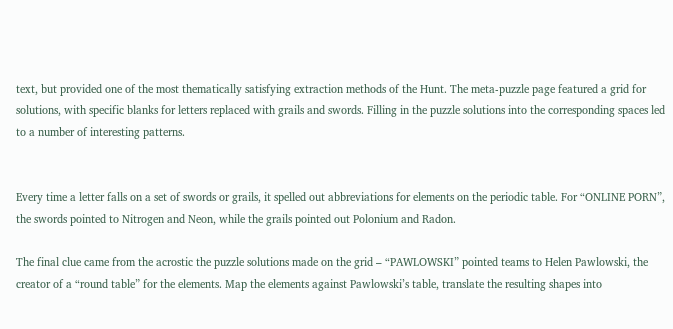text, but provided one of the most thematically satisfying extraction methods of the Hunt. The meta-puzzle page featured a grid for solutions, with specific blanks for letters replaced with grails and swords. Filling in the puzzle solutions into the corresponding spaces led to a number of interesting patterns.


Every time a letter falls on a set of swords or grails, it spelled out abbreviations for elements on the periodic table. For “ONLINE PORN”, the swords pointed to Nitrogen and Neon, while the grails pointed out Polonium and Radon.

The final clue came from the acrostic the puzzle solutions made on the grid – “PAWLOWSKI” pointed teams to Helen Pawlowski, the creator of a “round table” for the elements. Map the elements against Pawlowski’s table, translate the resulting shapes into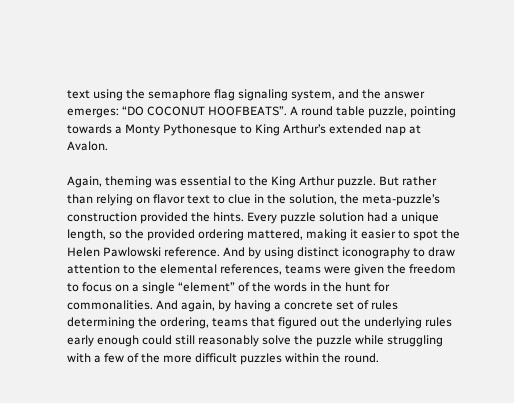text using the semaphore flag signaling system, and the answer emerges: “DO COCONUT HOOFBEATS”. A round table puzzle, pointing towards a Monty Pythonesque to King Arthur’s extended nap at Avalon.

Again, theming was essential to the King Arthur puzzle. But rather than relying on flavor text to clue in the solution, the meta-puzzle’s construction provided the hints. Every puzzle solution had a unique length, so the provided ordering mattered, making it easier to spot the Helen Pawlowski reference. And by using distinct iconography to draw attention to the elemental references, teams were given the freedom to focus on a single “element” of the words in the hunt for commonalities. And again, by having a concrete set of rules determining the ordering, teams that figured out the underlying rules early enough could still reasonably solve the puzzle while struggling with a few of the more difficult puzzles within the round.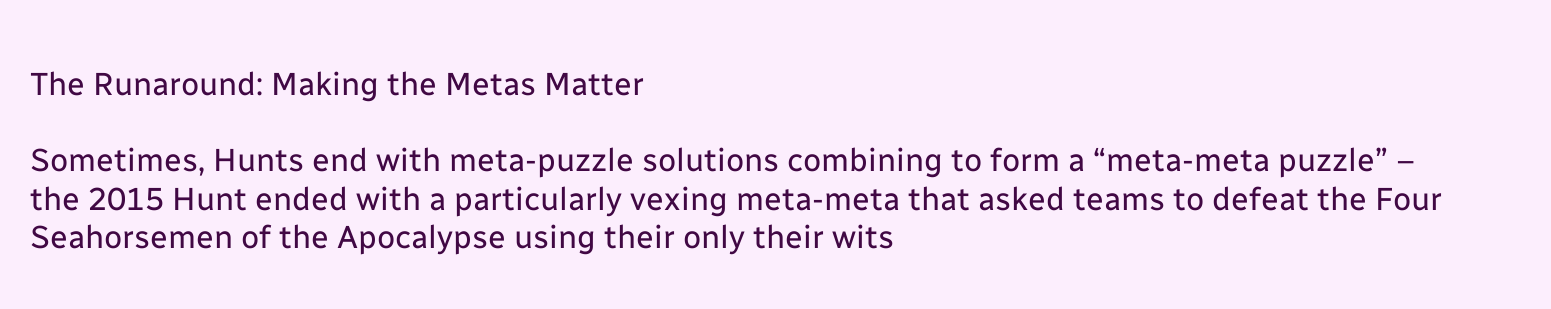The Runaround: Making the Metas Matter

Sometimes, Hunts end with meta-puzzle solutions combining to form a “meta-meta puzzle” – the 2015 Hunt ended with a particularly vexing meta-meta that asked teams to defeat the Four Seahorsemen of the Apocalypse using their only their wits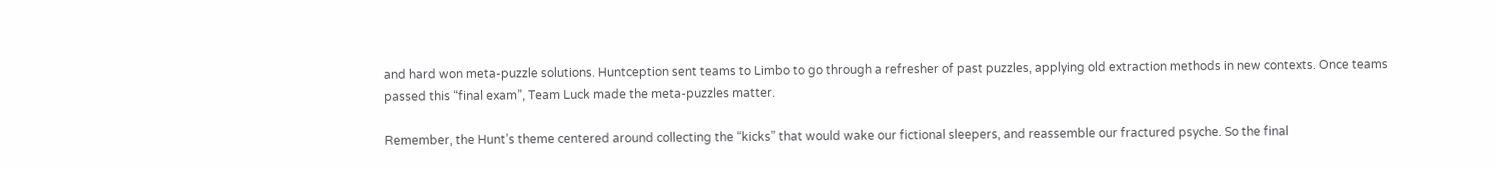and hard won meta-puzzle solutions. Huntception sent teams to Limbo to go through a refresher of past puzzles, applying old extraction methods in new contexts. Once teams passed this “final exam”, Team Luck made the meta-puzzles matter.

Remember, the Hunt’s theme centered around collecting the “kicks” that would wake our fictional sleepers, and reassemble our fractured psyche. So the final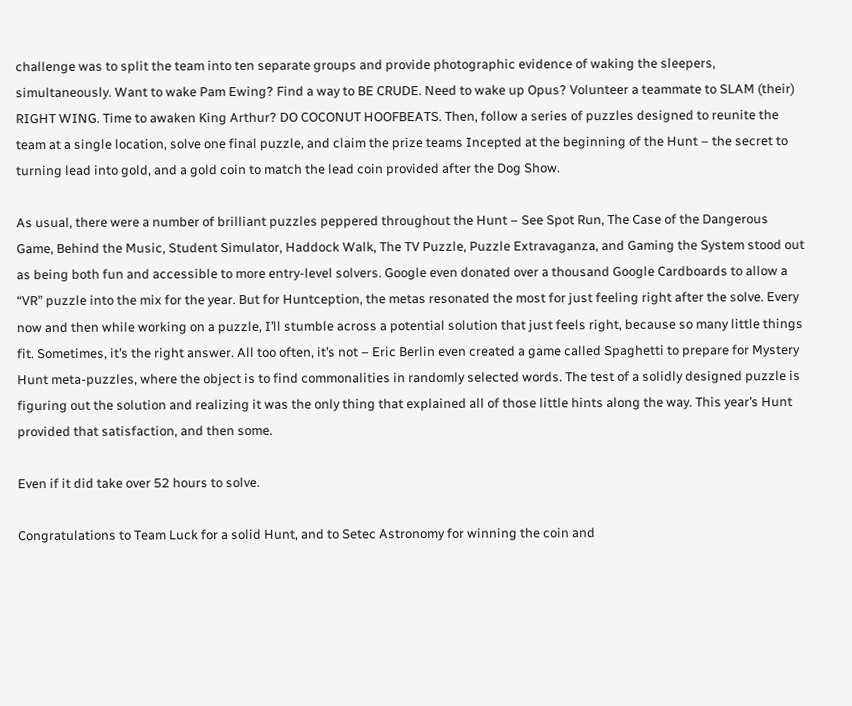challenge was to split the team into ten separate groups and provide photographic evidence of waking the sleepers, simultaneously. Want to wake Pam Ewing? Find a way to BE CRUDE. Need to wake up Opus? Volunteer a teammate to SLAM (their) RIGHT WING. Time to awaken King Arthur? DO COCONUT HOOFBEATS. Then, follow a series of puzzles designed to reunite the team at a single location, solve one final puzzle, and claim the prize teams Incepted at the beginning of the Hunt – the secret to turning lead into gold, and a gold coin to match the lead coin provided after the Dog Show.

As usual, there were a number of brilliant puzzles peppered throughout the Hunt – See Spot Run, The Case of the Dangerous Game, Behind the Music, Student Simulator, Haddock Walk, The TV Puzzle, Puzzle Extravaganza, and Gaming the System stood out as being both fun and accessible to more entry-level solvers. Google even donated over a thousand Google Cardboards to allow a “VR” puzzle into the mix for the year. But for Huntception, the metas resonated the most for just feeling right after the solve. Every now and then while working on a puzzle, I’ll stumble across a potential solution that just feels right, because so many little things fit. Sometimes, it’s the right answer. All too often, it’s not – Eric Berlin even created a game called Spaghetti to prepare for Mystery Hunt meta-puzzles, where the object is to find commonalities in randomly selected words. The test of a solidly designed puzzle is figuring out the solution and realizing it was the only thing that explained all of those little hints along the way. This year’s Hunt provided that satisfaction, and then some.

Even if it did take over 52 hours to solve.

Congratulations to Team Luck for a solid Hunt, and to Setec Astronomy for winning the coin and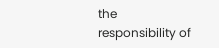the responsibility of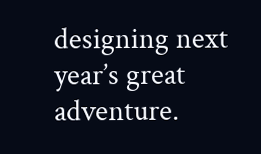designing next year’s great adventure.